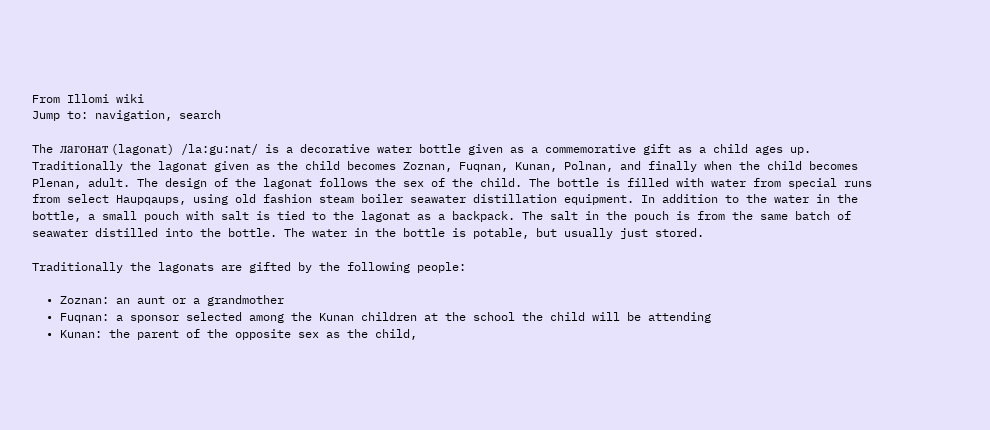From Illomi wiki
Jump to: navigation, search

The лагонат (lagonat) /la:gu:nat/ is a decorative water bottle given as a commemorative gift as a child ages up. Traditionally the lagonat given as the child becomes Zoznan, Fuqnan, Kunan, Polnan, and finally when the child becomes Plenan, adult. The design of the lagonat follows the sex of the child. The bottle is filled with water from special runs from select Haupqaups, using old fashion steam boiler seawater distillation equipment. In addition to the water in the bottle, a small pouch with salt is tied to the lagonat as a backpack. The salt in the pouch is from the same batch of seawater distilled into the bottle. The water in the bottle is potable, but usually just stored.

Traditionally the lagonats are gifted by the following people:

  • Zoznan: an aunt or a grandmother
  • Fuqnan: a sponsor selected among the Kunan children at the school the child will be attending
  • Kunan: the parent of the opposite sex as the child,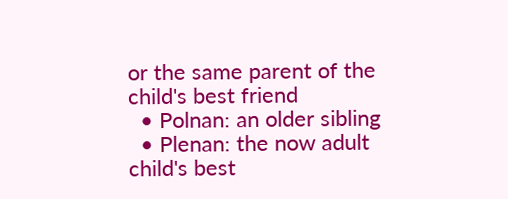or the same parent of the child's best friend
  • Polnan: an older sibling
  • Plenan: the now adult child's best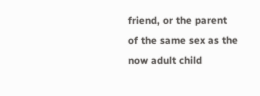friend, or the parent of the same sex as the now adult child